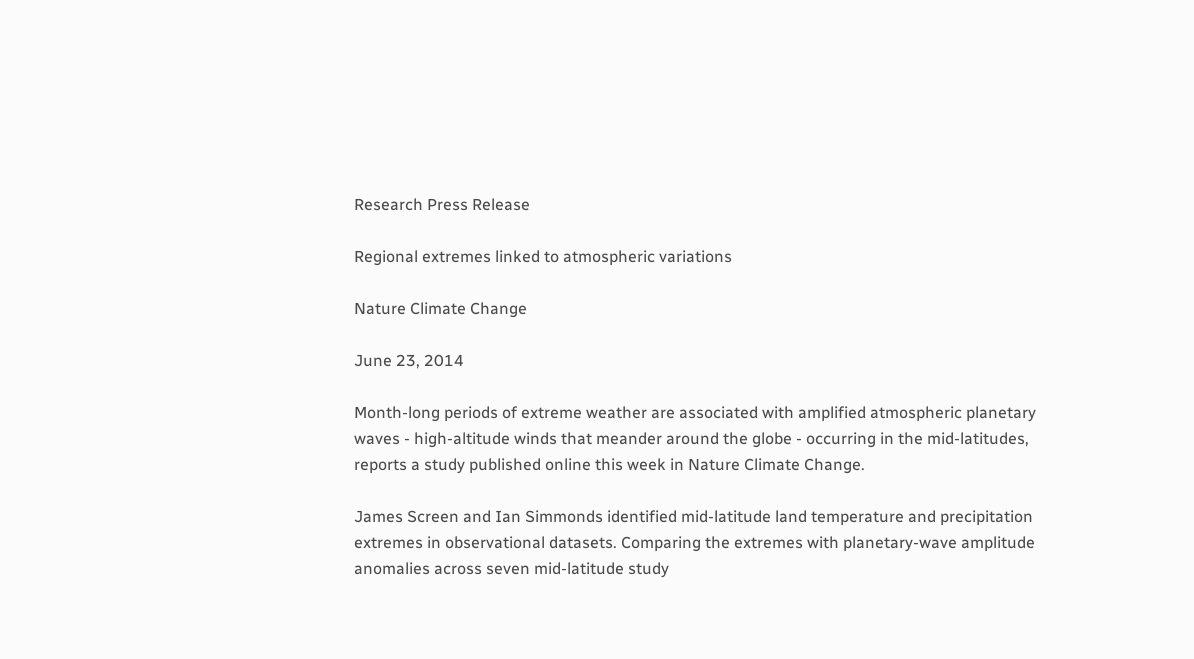Research Press Release

Regional extremes linked to atmospheric variations

Nature Climate Change

June 23, 2014

Month-long periods of extreme weather are associated with amplified atmospheric planetary waves - high-altitude winds that meander around the globe - occurring in the mid-latitudes, reports a study published online this week in Nature Climate Change.

James Screen and Ian Simmonds identified mid-latitude land temperature and precipitation extremes in observational datasets. Comparing the extremes with planetary-wave amplitude anomalies across seven mid-latitude study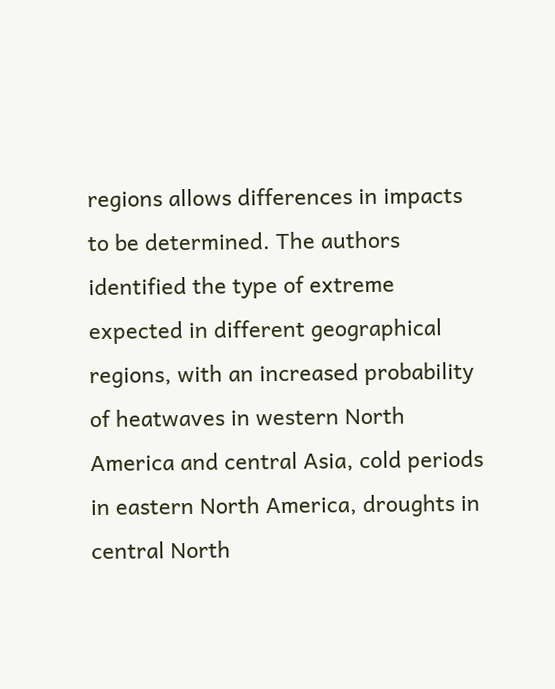regions allows differences in impacts to be determined. The authors identified the type of extreme expected in different geographical regions, with an increased probability of heatwaves in western North America and central Asia, cold periods in eastern North America, droughts in central North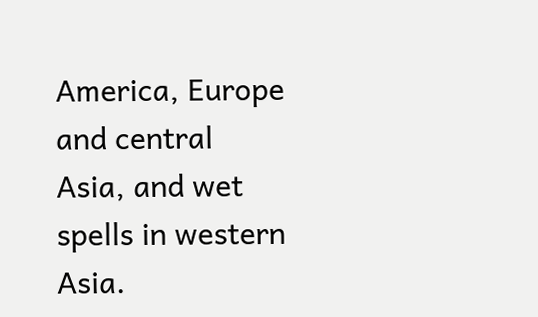America, Europe and central Asia, and wet spells in western Asia.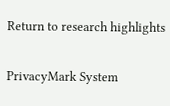Return to research highlights

PrivacyMark System